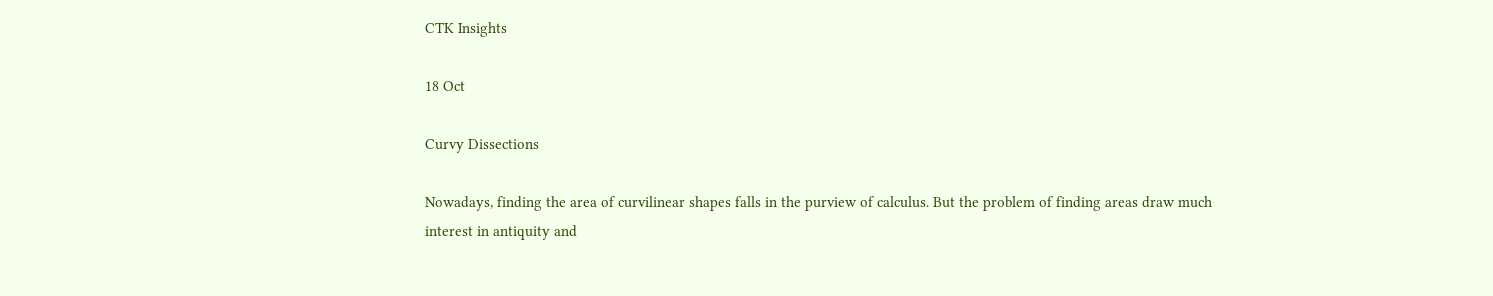CTK Insights

18 Oct

Curvy Dissections

Nowadays, finding the area of curvilinear shapes falls in the purview of calculus. But the problem of finding areas draw much interest in antiquity and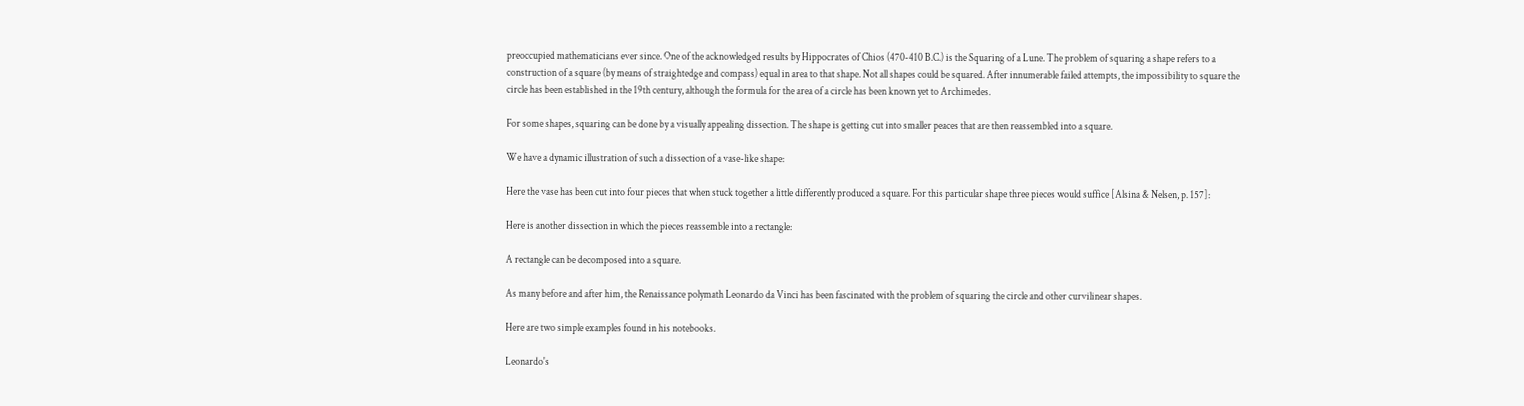preoccupied mathematicians ever since. One of the acknowledged results by Hippocrates of Chios (470-410 B.C.) is the Squaring of a Lune. The problem of squaring a shape refers to a construction of a square (by means of straightedge and compass) equal in area to that shape. Not all shapes could be squared. After innumerable failed attempts, the impossibility to square the circle has been established in the 19th century, although the formula for the area of a circle has been known yet to Archimedes.

For some shapes, squaring can be done by a visually appealing dissection. The shape is getting cut into smaller peaces that are then reassembled into a square.

We have a dynamic illustration of such a dissection of a vase-like shape:

Here the vase has been cut into four pieces that when stuck together a little differently produced a square. For this particular shape three pieces would suffice [Alsina & Nelsen, p. 157]:

Here is another dissection in which the pieces reassemble into a rectangle:

A rectangle can be decomposed into a square.

As many before and after him, the Renaissance polymath Leonardo da Vinci has been fascinated with the problem of squaring the circle and other curvilinear shapes.

Here are two simple examples found in his notebooks.

Leonardo's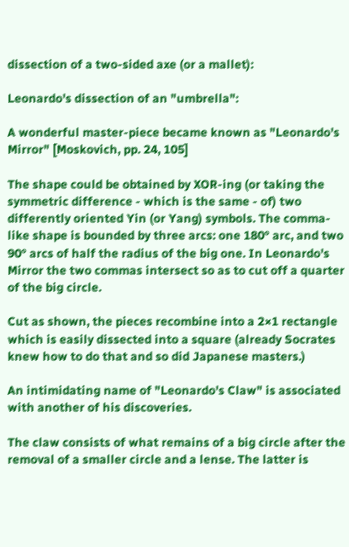dissection of a two-sided axe (or a mallet):

Leonardo's dissection of an "umbrella":

A wonderful master-piece became known as "Leonardo's Mirror" [Moskovich, pp. 24, 105]

The shape could be obtained by XOR-ing (or taking the symmetric difference - which is the same - of) two differently oriented Yin (or Yang) symbols. The comma-like shape is bounded by three arcs: one 180° arc, and two 90° arcs of half the radius of the big one. In Leonardo's Mirror the two commas intersect so as to cut off a quarter of the big circle.

Cut as shown, the pieces recombine into a 2×1 rectangle which is easily dissected into a square (already Socrates knew how to do that and so did Japanese masters.)

An intimidating name of "Leonardo's Claw" is associated with another of his discoveries.

The claw consists of what remains of a big circle after the removal of a smaller circle and a lense. The latter is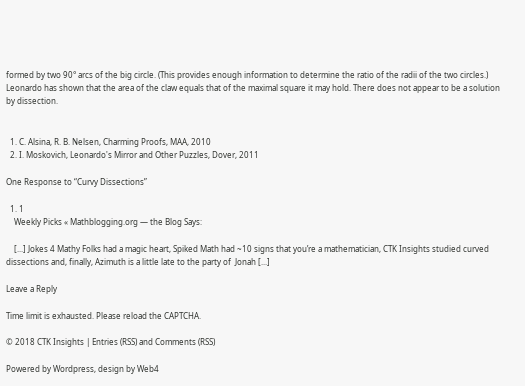formed by two 90° arcs of the big circle. (This provides enough information to determine the ratio of the radii of the two circles.) Leonardo has shown that the area of the claw equals that of the maximal square it may hold. There does not appear to be a solution by dissection.


  1. C. Alsina, R. B. Nelsen, Charming Proofs, MAA, 2010
  2. I. Moskovich, Leonardo's Mirror and Other Puzzles, Dover, 2011

One Response to “Curvy Dissections”

  1. 1
    Weekly Picks « Mathblogging.org — the Blog Says:

    [...] Jokes 4 Mathy Folks had a magic heart, Spiked Math had ~10 signs that you’re a mathematician, CTK Insights studied curved dissections and, finally, Azimuth is a little late to the party of  Jonah [...]

Leave a Reply

Time limit is exhausted. Please reload the CAPTCHA.

© 2018 CTK Insights | Entries (RSS) and Comments (RSS)

Powered by Wordpress, design by Web4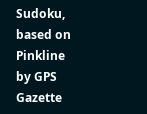Sudoku, based on Pinkline by GPS Gazette